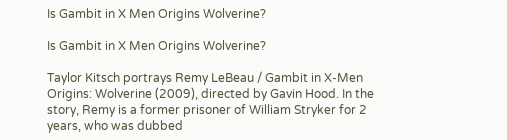Is Gambit in X Men Origins Wolverine?

Is Gambit in X Men Origins Wolverine?

Taylor Kitsch portrays Remy LeBeau / Gambit in X-Men Origins: Wolverine (2009), directed by Gavin Hood. In the story, Remy is a former prisoner of William Stryker for 2 years, who was dubbed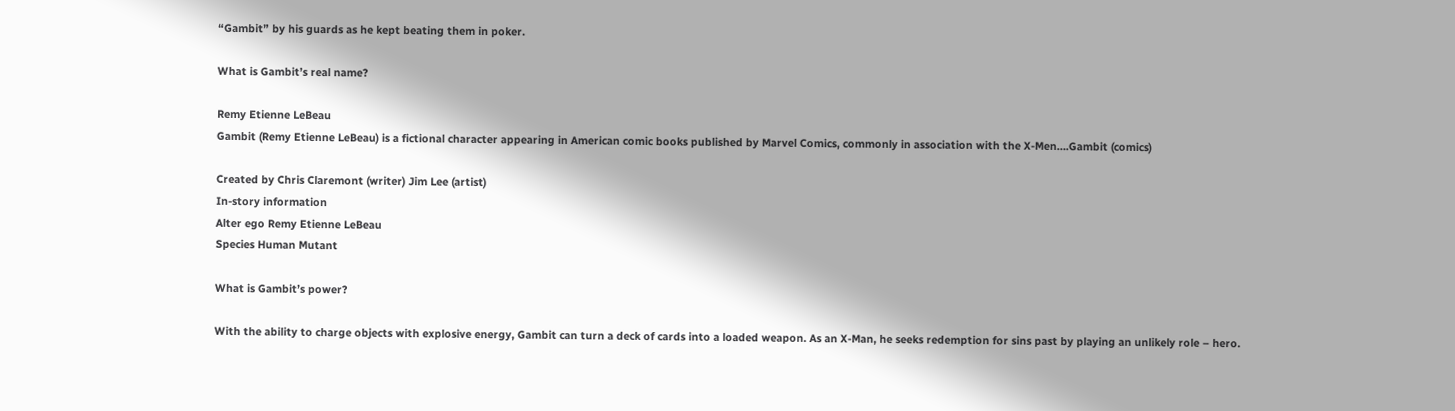“Gambit” by his guards as he kept beating them in poker.

What is Gambit’s real name?

Remy Etienne LeBeau
Gambit (Remy Etienne LeBeau) is a fictional character appearing in American comic books published by Marvel Comics, commonly in association with the X-Men….Gambit (comics)

Created by Chris Claremont (writer) Jim Lee (artist)
In-story information
Alter ego Remy Etienne LeBeau
Species Human Mutant

What is Gambit’s power?

With the ability to charge objects with explosive energy, Gambit can turn a deck of cards into a loaded weapon. As an X-Man, he seeks redemption for sins past by playing an unlikely role – hero.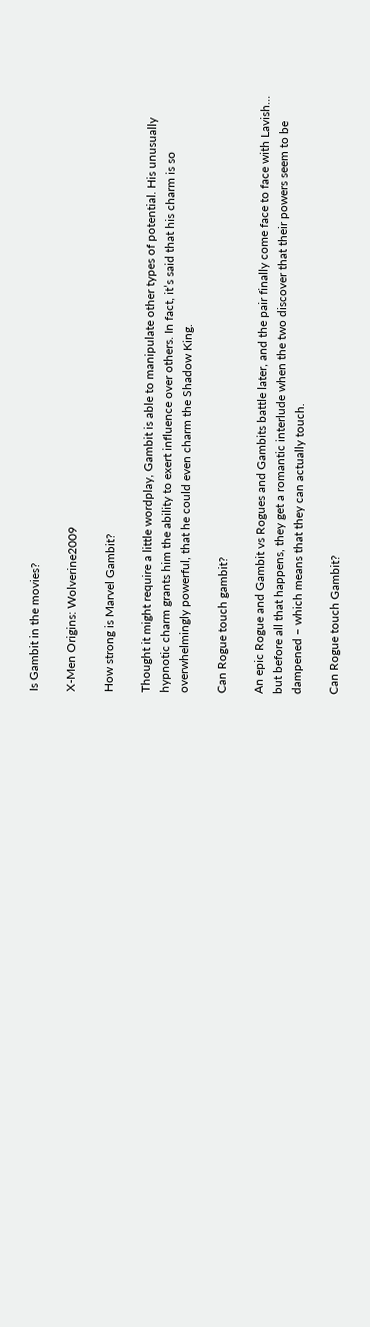Is Gambit in the movies?

X-Men Origins: Wolverine2009

How strong is Marvel Gambit?

Thought it might require a little wordplay, Gambit is able to manipulate other types of potential. His unusually hypnotic charm grants him the ability to exert influence over others. In fact, it’s said that his charm is so overwhelmingly powerful, that he could even charm the Shadow King.

Can Rogue touch gambit?

An epic Rogue and Gambit vs Rogues and Gambits battle later, and the pair finally come face to face with Lavish… but before all that happens, they get a romantic interlude when the two discover that their powers seem to be dampened – which means that they can actually touch.

Can Rogue touch Gambit?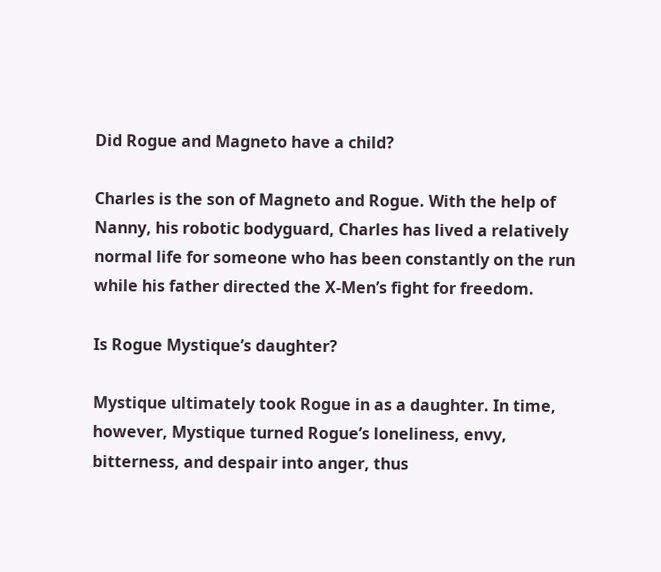Did Rogue and Magneto have a child?

Charles is the son of Magneto and Rogue. With the help of Nanny, his robotic bodyguard, Charles has lived a relatively normal life for someone who has been constantly on the run while his father directed the X-Men’s fight for freedom.

Is Rogue Mystique’s daughter?

Mystique ultimately took Rogue in as a daughter. In time, however, Mystique turned Rogue’s loneliness, envy, bitterness, and despair into anger, thus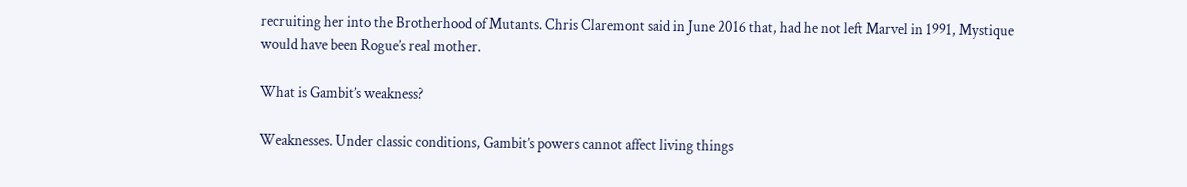recruiting her into the Brotherhood of Mutants. Chris Claremont said in June 2016 that, had he not left Marvel in 1991, Mystique would have been Rogue’s real mother.

What is Gambit’s weakness?

Weaknesses. Under classic conditions, Gambit’s powers cannot affect living things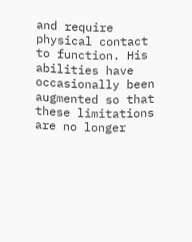and require physical contact to function. His abilities have occasionally been augmented so that these limitations are no longer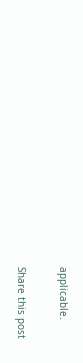applicable.

Share this post